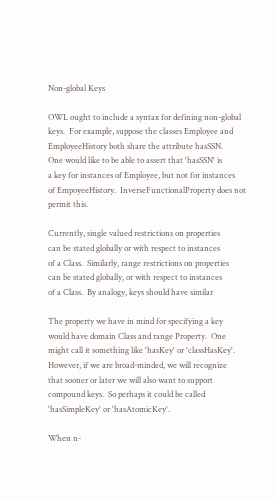Non-global Keys

OWL ought to include a syntax for defining non-global
keys.  For example, suppose the classes Employee and
EmployeeHistory both share the attribute hasSSN.
One would like to be able to assert that 'hasSSN' is
a key for instances of Employee, but not for instances
of EmpoyeeHistory.  InverseFunctionalProperty does not
permit this.

Currently, single valued restrictions on properties
can be stated globally or with respect to instances
of a Class.  Similarly, range restrictions on properties
can be stated globally, or with respect to instances
of a Class.  By analogy, keys should have similar

The property we have in mind for specifying a key
would have domain Class and range Property.  One
might call it something like 'hasKey' or 'classHasKey'.
However, if we are broad-minded, we will recognize
that sooner or later we will also want to support
compound keys.  So perhaps it could be called
'hasSimpleKey' or 'hasAtomicKey'.

When n-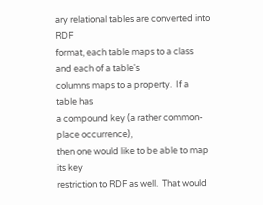ary relational tables are converted into RDF
format, each table maps to a class and each of a table's
columns maps to a property.  If a table has
a compound key (a rather common-place occurrence),
then one would like to be able to map its key
restriction to RDF as well.  That would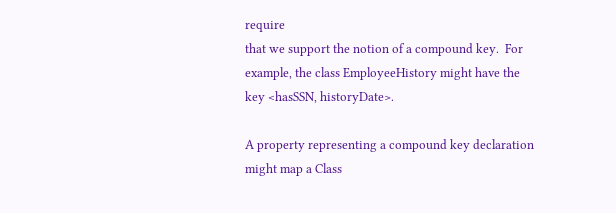require
that we support the notion of a compound key.  For
example, the class EmployeeHistory might have the
key <hasSSN, historyDate>.

A property representing a compound key declaration
might map a Class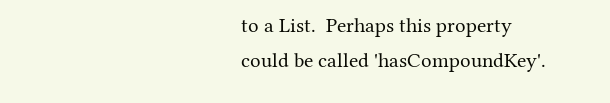to a List.  Perhaps this property
could be called 'hasCompoundKey'.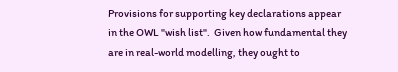Provisions for supporting key declarations appear
in the OWL "wish list".  Given how fundamental they
are in real-world modelling, they ought to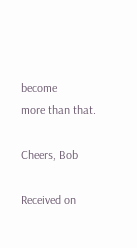become
more than that.

Cheers, Bob

Received on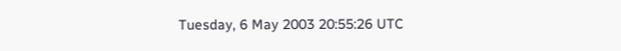Tuesday, 6 May 2003 20:55:26 UTC